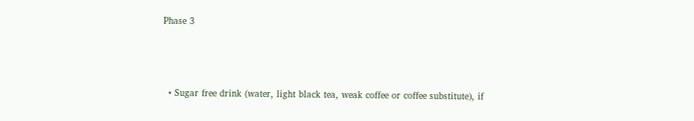Phase 3



  • Sugar free drink (water, light black tea, weak coffee or coffee substitute), if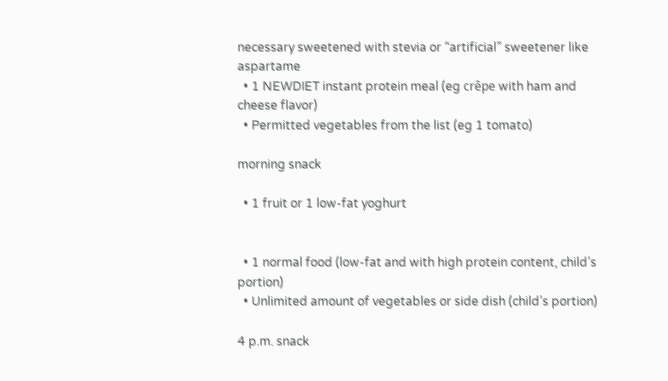necessary sweetened with stevia or “artificial” sweetener like aspartame
  • 1 NEWDIET instant protein meal (eg crêpe with ham and cheese flavor)
  • Permitted vegetables from the list (eg 1 tomato)

morning snack

  • 1 fruit or 1 low-fat yoghurt


  • 1 normal food (low-fat and with high protein content, child’s portion)
  • Unlimited amount of vegetables or side dish (child’s portion)

4 p.m. snack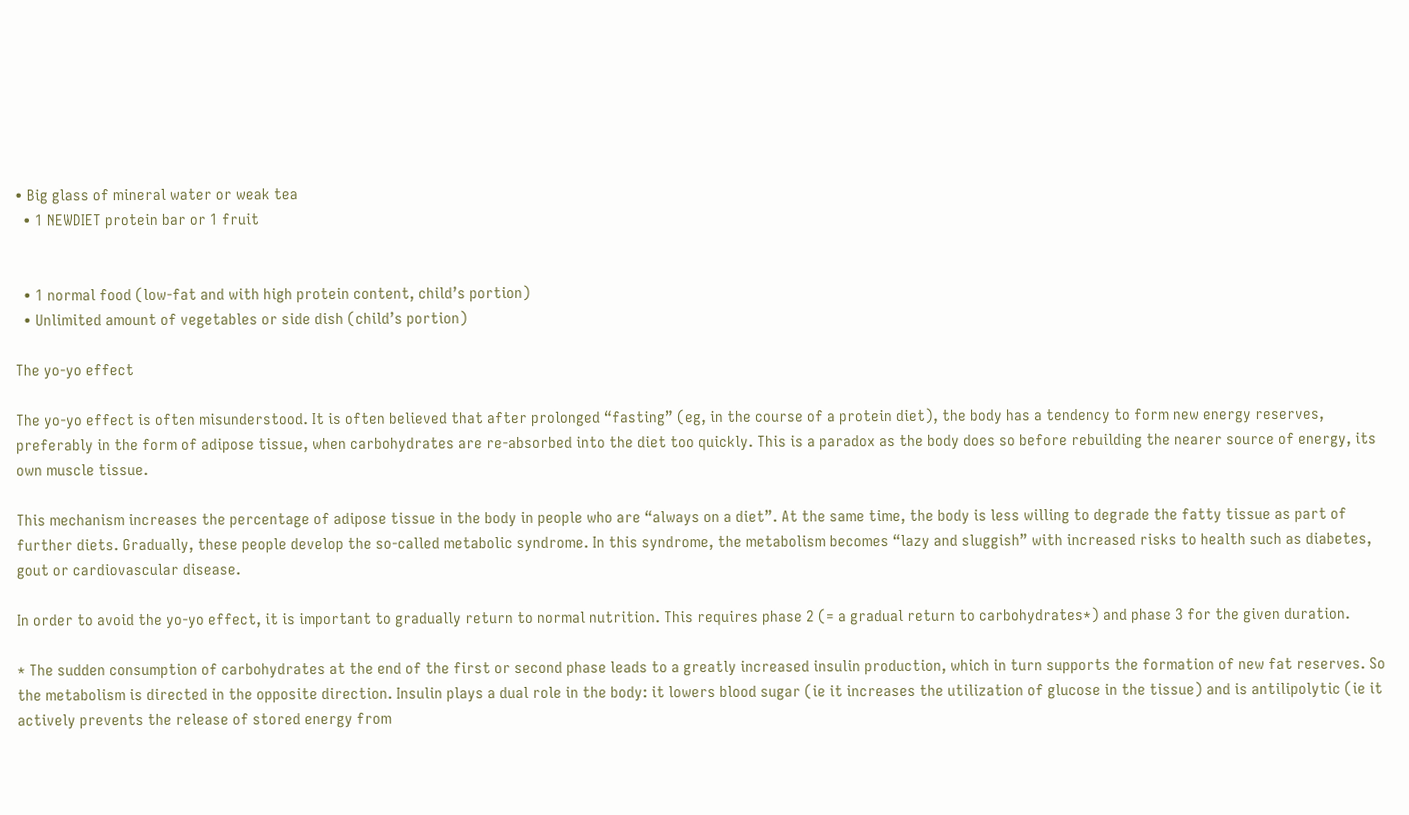• Big glass of mineral water or weak tea
  • 1 NEWDIET protein bar or 1 fruit


  • 1 normal food (low-fat and with high protein content, child’s portion)
  • Unlimited amount of vegetables or side dish (child’s portion)

The yo-yo effect

The yo-yo effect is often misunderstood. It is often believed that after prolonged “fasting” (eg, in the course of a protein diet), the body has a tendency to form new energy reserves, preferably in the form of adipose tissue, when carbohydrates are re-absorbed into the diet too quickly. This is a paradox as the body does so before rebuilding the nearer source of energy, its own muscle tissue.

This mechanism increases the percentage of adipose tissue in the body in people who are “always on a diet”. At the same time, the body is less willing to degrade the fatty tissue as part of further diets. Gradually, these people develop the so-called metabolic syndrome. In this syndrome, the metabolism becomes “lazy and sluggish” with increased risks to health such as diabetes, gout or cardiovascular disease.

In order to avoid the yo-yo effect, it is important to gradually return to normal nutrition. This requires phase 2 (= a gradual return to carbohydrates*) and phase 3 for the given duration.

* The sudden consumption of carbohydrates at the end of the first or second phase leads to a greatly increased insulin production, which in turn supports the formation of new fat reserves. So the metabolism is directed in the opposite direction. Insulin plays a dual role in the body: it lowers blood sugar (ie it increases the utilization of glucose in the tissue) and is antilipolytic (ie it actively prevents the release of stored energy from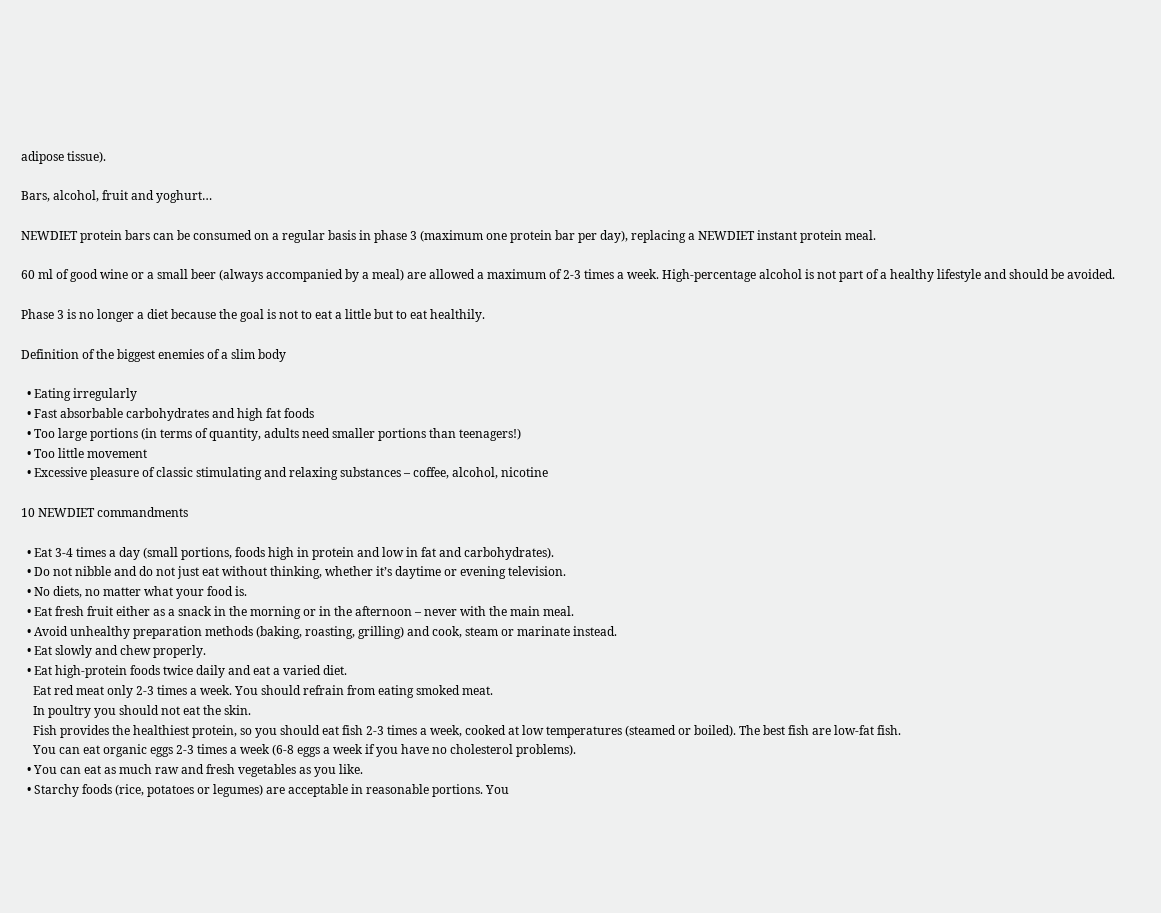adipose tissue).

Bars, alcohol, fruit and yoghurt…

NEWDIET protein bars can be consumed on a regular basis in phase 3 (maximum one protein bar per day), replacing a NEWDIET instant protein meal.

60 ml of good wine or a small beer (always accompanied by a meal) are allowed a maximum of 2-3 times a week. High-percentage alcohol is not part of a healthy lifestyle and should be avoided.

Phase 3 is no longer a diet because the goal is not to eat a little but to eat healthily.

Definition of the biggest enemies of a slim body

  • Eating irregularly
  • Fast absorbable carbohydrates and high fat foods
  • Too large portions (in terms of quantity, adults need smaller portions than teenagers!)
  • Too little movement
  • Excessive pleasure of classic stimulating and relaxing substances – coffee, alcohol, nicotine

10 NEWDIET commandments

  • Eat 3-4 times a day (small portions, foods high in protein and low in fat and carbohydrates).
  • Do not nibble and do not just eat without thinking, whether it’s daytime or evening television.
  • No diets, no matter what your food is.
  • Eat fresh fruit either as a snack in the morning or in the afternoon – never with the main meal.
  • Avoid unhealthy preparation methods (baking, roasting, grilling) and cook, steam or marinate instead.
  • Eat slowly and chew properly.
  • Eat high-protein foods twice daily and eat a varied diet.
    Eat red meat only 2-3 times a week. You should refrain from eating smoked meat.
    In poultry you should not eat the skin.
    Fish provides the healthiest protein, so you should eat fish 2-3 times a week, cooked at low temperatures (steamed or boiled). The best fish are low-fat fish.
    You can eat organic eggs 2-3 times a week (6-8 eggs a week if you have no cholesterol problems).
  • You can eat as much raw and fresh vegetables as you like.
  • Starchy foods (rice, potatoes or legumes) are acceptable in reasonable portions. You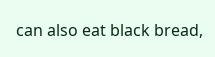can also eat black bread,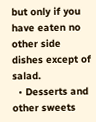but only if you have eaten no other side dishes except of salad.
  • Desserts and other sweets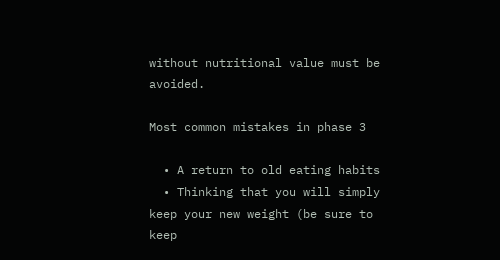without nutritional value must be avoided.

Most common mistakes in phase 3

  • A return to old eating habits
  • Thinking that you will simply keep your new weight (be sure to keep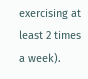exercising at least 2 times a week).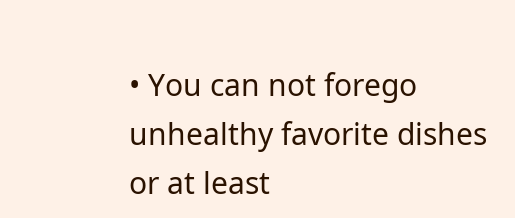• You can not forego unhealthy favorite dishes or at least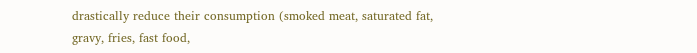drastically reduce their consumption (smoked meat, saturated fat, gravy, fries, fast food,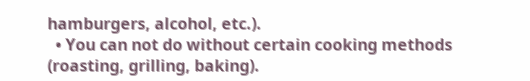hamburgers, alcohol, etc.).
  • You can not do without certain cooking methods (roasting, grilling, baking).